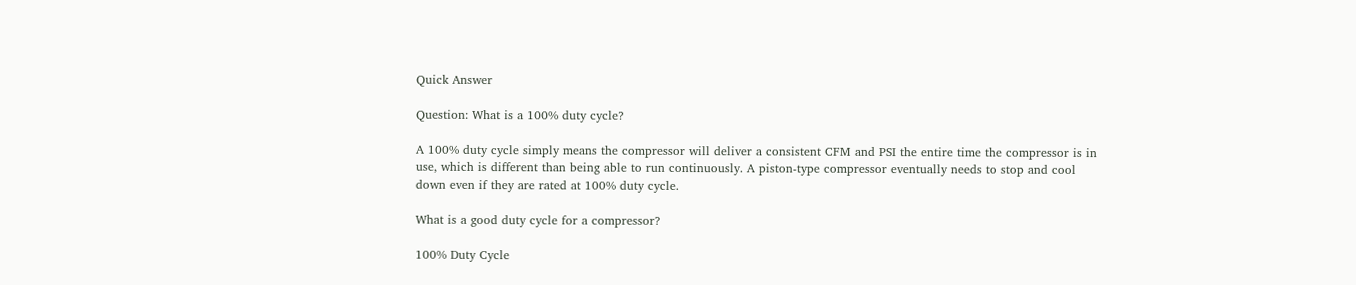Quick Answer

Question: What is a 100% duty cycle?

A 100% duty cycle simply means the compressor will deliver a consistent CFM and PSI the entire time the compressor is in use, which is different than being able to run continuously. A piston-type compressor eventually needs to stop and cool down even if they are rated at 100% duty cycle.

What is a good duty cycle for a compressor?

100% Duty Cycle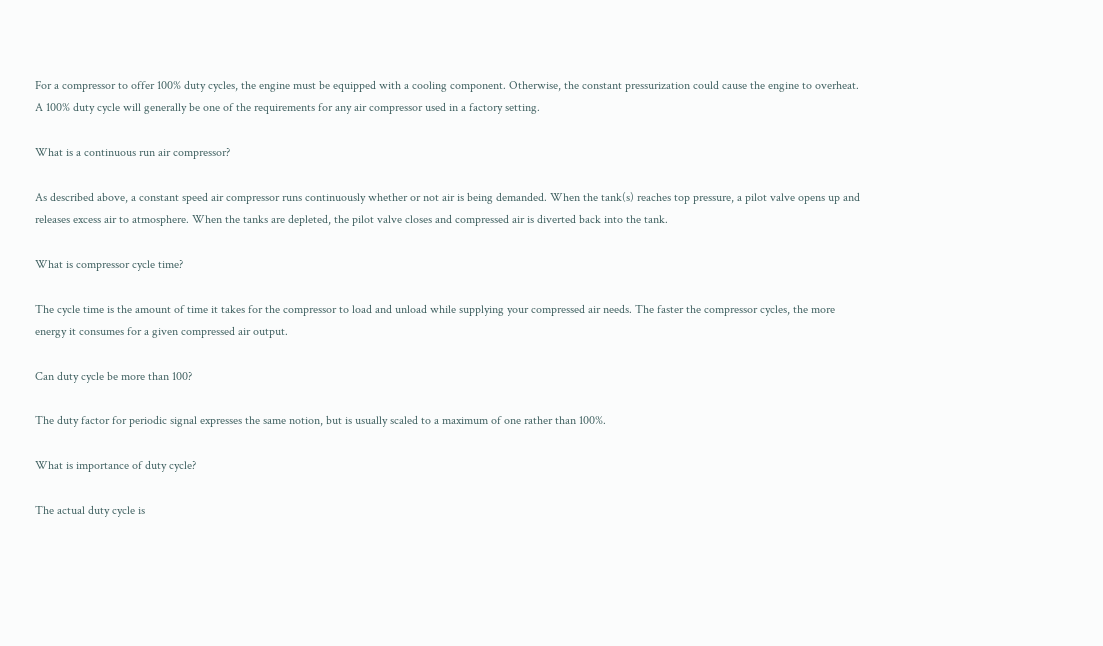For a compressor to offer 100% duty cycles, the engine must be equipped with a cooling component. Otherwise, the constant pressurization could cause the engine to overheat. A 100% duty cycle will generally be one of the requirements for any air compressor used in a factory setting.

What is a continuous run air compressor?

As described above, a constant speed air compressor runs continuously whether or not air is being demanded. When the tank(s) reaches top pressure, a pilot valve opens up and releases excess air to atmosphere. When the tanks are depleted, the pilot valve closes and compressed air is diverted back into the tank.

What is compressor cycle time?

The cycle time is the amount of time it takes for the compressor to load and unload while supplying your compressed air needs. The faster the compressor cycles, the more energy it consumes for a given compressed air output.

Can duty cycle be more than 100?

The duty factor for periodic signal expresses the same notion, but is usually scaled to a maximum of one rather than 100%.

What is importance of duty cycle?

The actual duty cycle is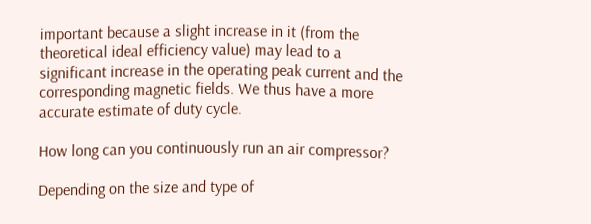important because a slight increase in it (from the theoretical ideal efficiency value) may lead to a significant increase in the operating peak current and the corresponding magnetic fields. We thus have a more accurate estimate of duty cycle.

How long can you continuously run an air compressor?

Depending on the size and type of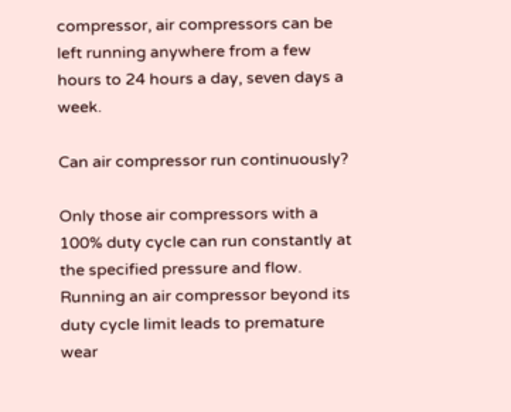compressor, air compressors can be left running anywhere from a few hours to 24 hours a day, seven days a week.

Can air compressor run continuously?

Only those air compressors with a 100% duty cycle can run constantly at the specified pressure and flow. Running an air compressor beyond its duty cycle limit leads to premature wear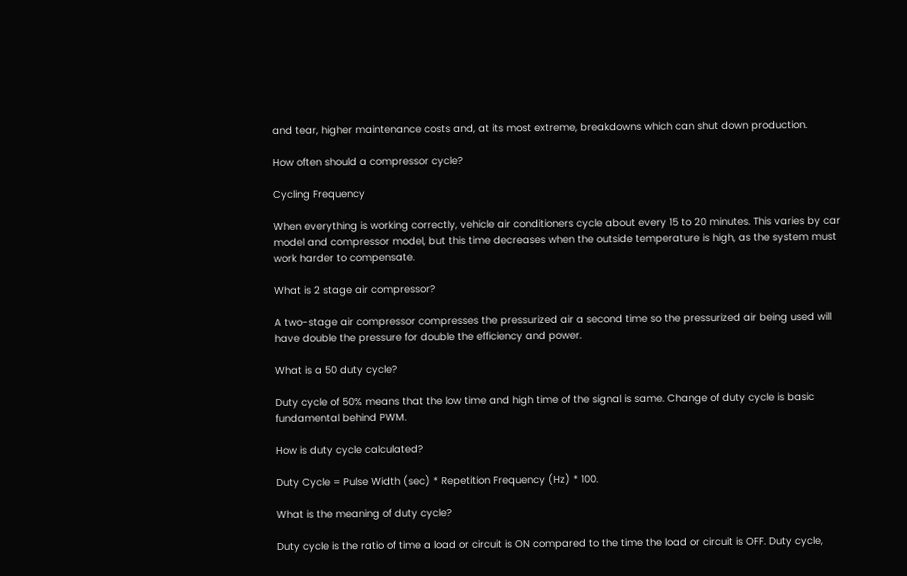and tear, higher maintenance costs and, at its most extreme, breakdowns which can shut down production.

How often should a compressor cycle?

Cycling Frequency

When everything is working correctly, vehicle air conditioners cycle about every 15 to 20 minutes. This varies by car model and compressor model, but this time decreases when the outside temperature is high, as the system must work harder to compensate.

What is 2 stage air compressor?

A two-stage air compressor compresses the pressurized air a second time so the pressurized air being used will have double the pressure for double the efficiency and power.

What is a 50 duty cycle?

Duty cycle of 50% means that the low time and high time of the signal is same. Change of duty cycle is basic fundamental behind PWM.

How is duty cycle calculated?

Duty Cycle = Pulse Width (sec) * Repetition Frequency (Hz) * 100.

What is the meaning of duty cycle?

Duty cycle is the ratio of time a load or circuit is ON compared to the time the load or circuit is OFF. Duty cycle,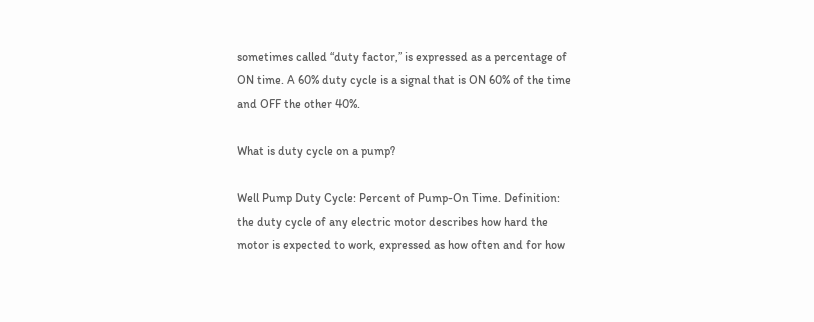sometimes called “duty factor,” is expressed as a percentage of ON time. A 60% duty cycle is a signal that is ON 60% of the time and OFF the other 40%.

What is duty cycle on a pump?

Well Pump Duty Cycle: Percent of Pump-On Time. Definition: the duty cycle of any electric motor describes how hard the motor is expected to work, expressed as how often and for how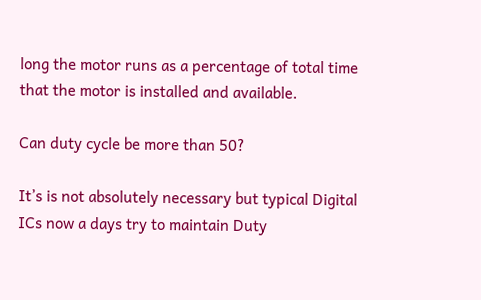long the motor runs as a percentage of total time that the motor is installed and available.

Can duty cycle be more than 50?

It’s is not absolutely necessary but typical Digital ICs now a days try to maintain Duty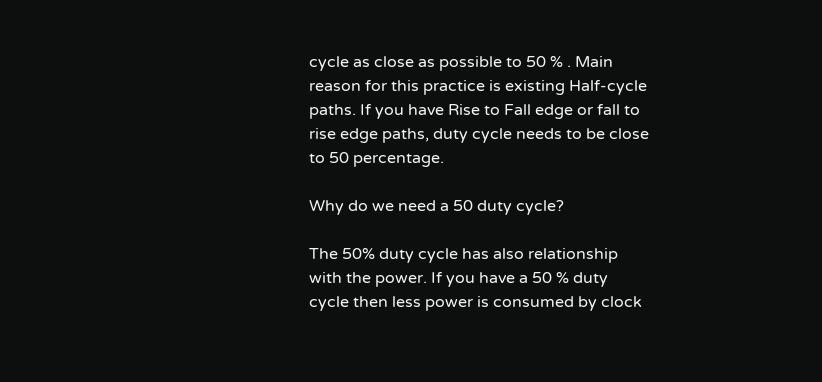cycle as close as possible to 50 % . Main reason for this practice is existing Half-cycle paths. If you have Rise to Fall edge or fall to rise edge paths, duty cycle needs to be close to 50 percentage.

Why do we need a 50 duty cycle?

The 50% duty cycle has also relationship with the power. If you have a 50 % duty cycle then less power is consumed by clock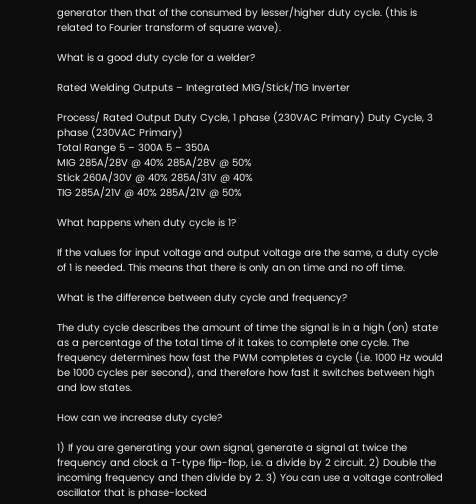generator then that of the consumed by lesser/higher duty cycle. (this is related to Fourier transform of square wave).

What is a good duty cycle for a welder?

Rated Welding Outputs – Integrated MIG/Stick/TIG Inverter

Process/ Rated Output Duty Cycle, 1 phase (230VAC Primary) Duty Cycle, 3 phase (230VAC Primary)
Total Range 5 – 300A 5 – 350A
MIG 285A/28V @ 40% 285A/28V @ 50%
Stick 260A/30V @ 40% 285A/31V @ 40%
TIG 285A/21V @ 40% 285A/21V @ 50%

What happens when duty cycle is 1?

If the values for input voltage and output voltage are the same, a duty cycle of 1 is needed. This means that there is only an on time and no off time.

What is the difference between duty cycle and frequency?

The duty cycle describes the amount of time the signal is in a high (on) state as a percentage of the total time of it takes to complete one cycle. The frequency determines how fast the PWM completes a cycle (i.e. 1000 Hz would be 1000 cycles per second), and therefore how fast it switches between high and low states.

How can we increase duty cycle?

1) If you are generating your own signal, generate a signal at twice the frequency and clock a T-type flip-flop, i.e. a divide by 2 circuit. 2) Double the incoming frequency and then divide by 2. 3) You can use a voltage controlled oscillator that is phase-locked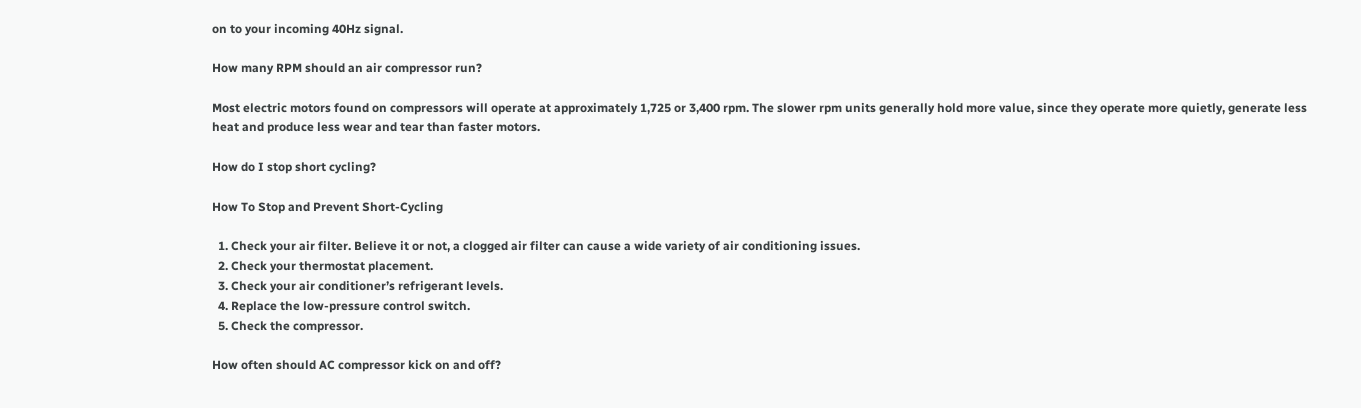on to your incoming 40Hz signal.

How many RPM should an air compressor run?

Most electric motors found on compressors will operate at approximately 1,725 or 3,400 rpm. The slower rpm units generally hold more value, since they operate more quietly, generate less heat and produce less wear and tear than faster motors.

How do I stop short cycling?

How To Stop and Prevent Short-Cycling

  1. Check your air filter. Believe it or not, a clogged air filter can cause a wide variety of air conditioning issues.
  2. Check your thermostat placement.
  3. Check your air conditioner’s refrigerant levels.
  4. Replace the low-pressure control switch.
  5. Check the compressor.

How often should AC compressor kick on and off?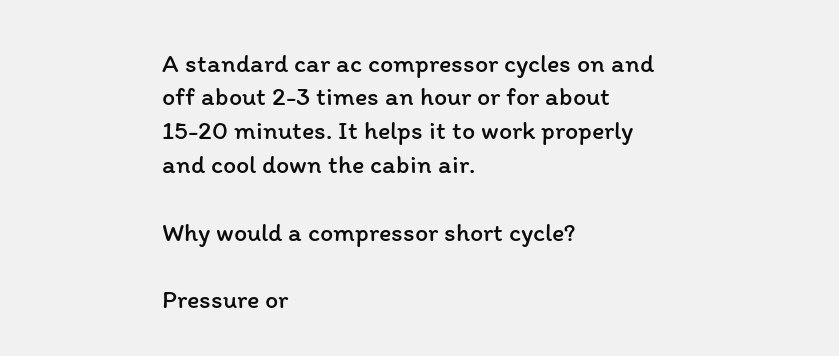A standard car ac compressor cycles on and off about 2-3 times an hour or for about 15-20 minutes. It helps it to work properly and cool down the cabin air.

Why would a compressor short cycle?

Pressure or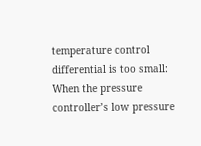temperature control differential is too small: When the pressure controller’s low pressure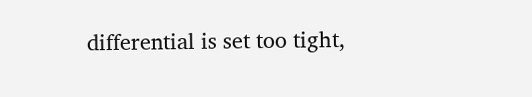differential is set too tight,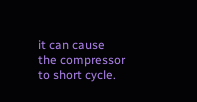it can cause the compressor to short cycle.